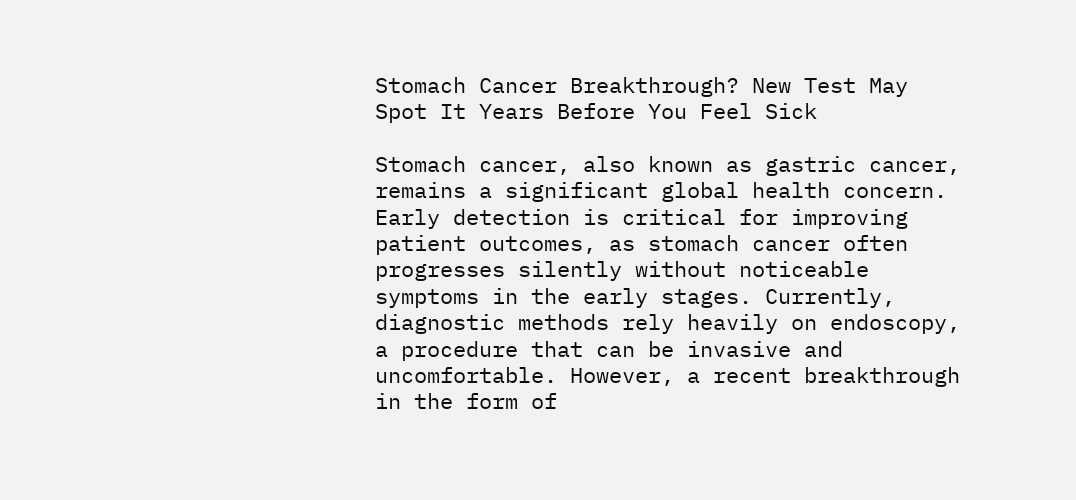Stomach Cancer Breakthrough? New Test May Spot It Years Before You Feel Sick

Stomach cancer, also known as gastric cancer, remains a significant global health concern. Early detection is critical for improving patient outcomes, as stomach cancer often progresses silently without noticeable symptoms in the early stages. Currently, diagnostic methods rely heavily on endoscopy, a procedure that can be invasive and uncomfortable. However, a recent breakthrough in the form of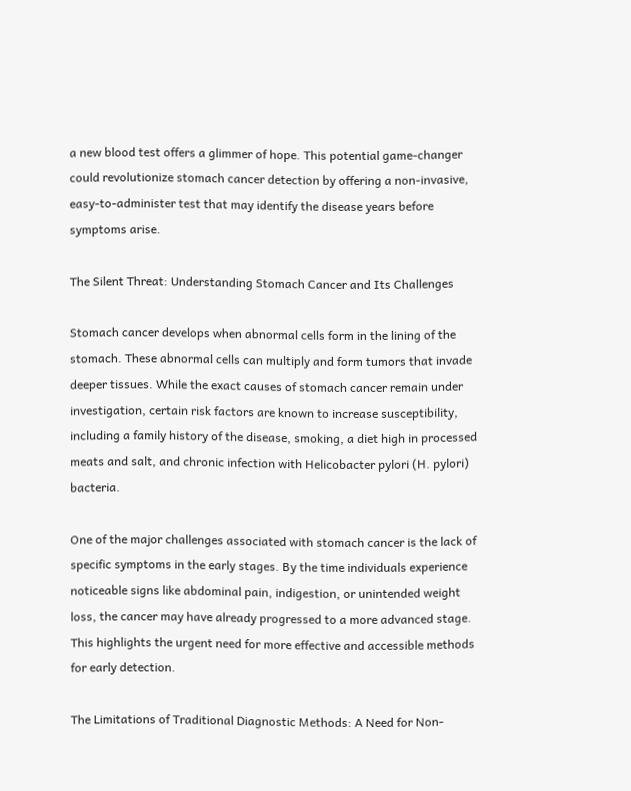a new blood test offers a glimmer of hope. This potential game-changer could revolutionize stomach cancer detection by offering a non-invasive, easy-to-administer test that may identify the disease years before symptoms arise.

The Silent Threat: Understanding Stomach Cancer and Its Challenges

Stomach cancer develops when abnormal cells form in the lining of the stomach. These abnormal cells can multiply and form tumors that invade deeper tissues. While the exact causes of stomach cancer remain under investigation, certain risk factors are known to increase susceptibility, including a family history of the disease, smoking, a diet high in processed meats and salt, and chronic infection with Helicobacter pylori (H. pylori) bacteria.

One of the major challenges associated with stomach cancer is the lack of specific symptoms in the early stages. By the time individuals experience noticeable signs like abdominal pain, indigestion, or unintended weight loss, the cancer may have already progressed to a more advanced stage. This highlights the urgent need for more effective and accessible methods for early detection.

The Limitations of Traditional Diagnostic Methods: A Need for Non-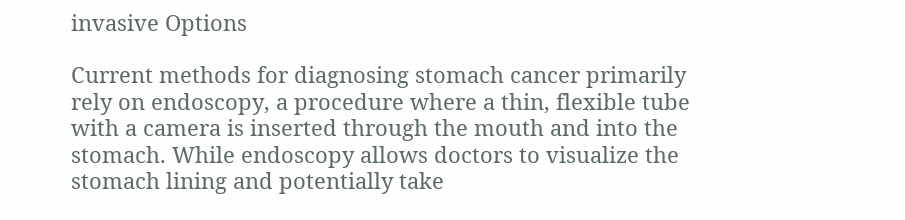invasive Options

Current methods for diagnosing stomach cancer primarily rely on endoscopy, a procedure where a thin, flexible tube with a camera is inserted through the mouth and into the stomach. While endoscopy allows doctors to visualize the stomach lining and potentially take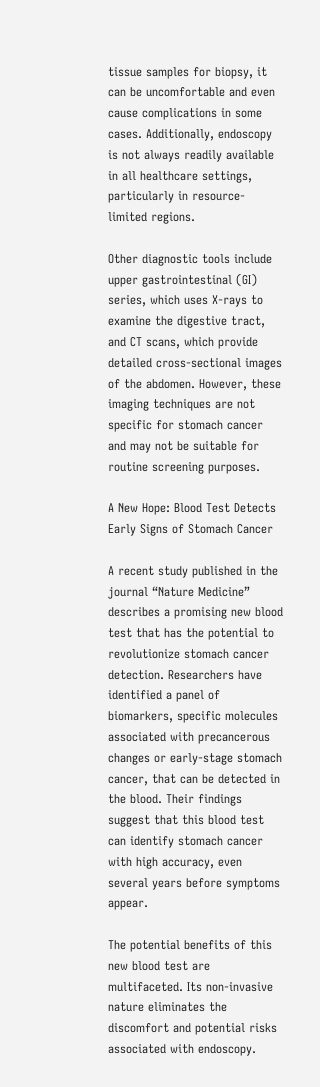tissue samples for biopsy, it can be uncomfortable and even cause complications in some cases. Additionally, endoscopy is not always readily available in all healthcare settings, particularly in resource-limited regions.

Other diagnostic tools include upper gastrointestinal (GI) series, which uses X-rays to examine the digestive tract, and CT scans, which provide detailed cross-sectional images of the abdomen. However, these imaging techniques are not specific for stomach cancer and may not be suitable for routine screening purposes.

A New Hope: Blood Test Detects Early Signs of Stomach Cancer

A recent study published in the journal “Nature Medicine” describes a promising new blood test that has the potential to revolutionize stomach cancer detection. Researchers have identified a panel of biomarkers, specific molecules associated with precancerous changes or early-stage stomach cancer, that can be detected in the blood. Their findings suggest that this blood test can identify stomach cancer with high accuracy, even several years before symptoms appear.

The potential benefits of this new blood test are multifaceted. Its non-invasive nature eliminates the discomfort and potential risks associated with endoscopy.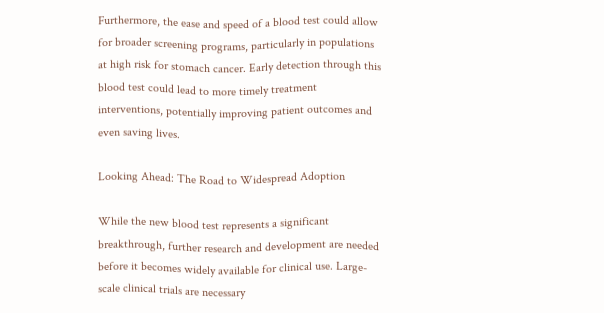Furthermore, the ease and speed of a blood test could allow for broader screening programs, particularly in populations at high risk for stomach cancer. Early detection through this blood test could lead to more timely treatment interventions, potentially improving patient outcomes and even saving lives.

Looking Ahead: The Road to Widespread Adoption

While the new blood test represents a significant breakthrough, further research and development are needed before it becomes widely available for clinical use. Large-scale clinical trials are necessary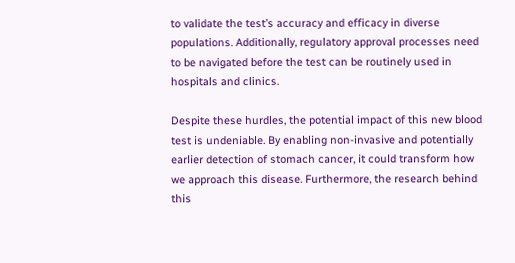to validate the test’s accuracy and efficacy in diverse populations. Additionally, regulatory approval processes need to be navigated before the test can be routinely used in hospitals and clinics.

Despite these hurdles, the potential impact of this new blood test is undeniable. By enabling non-invasive and potentially earlier detection of stomach cancer, it could transform how we approach this disease. Furthermore, the research behind this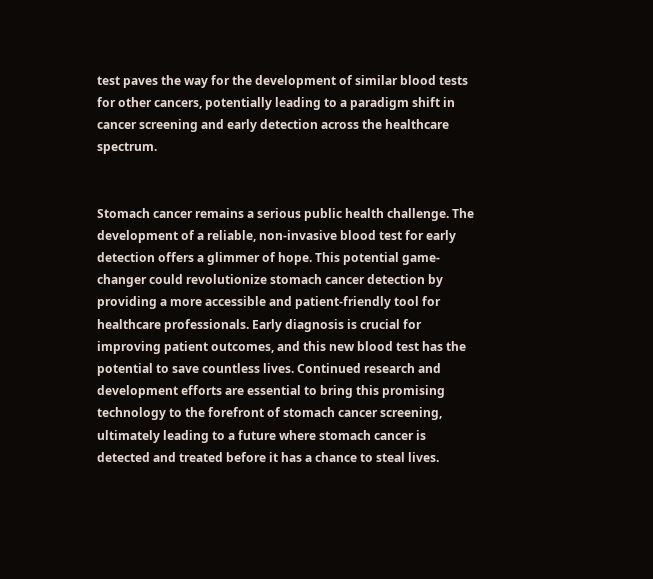test paves the way for the development of similar blood tests for other cancers, potentially leading to a paradigm shift in cancer screening and early detection across the healthcare spectrum.


Stomach cancer remains a serious public health challenge. The development of a reliable, non-invasive blood test for early detection offers a glimmer of hope. This potential game-changer could revolutionize stomach cancer detection by providing a more accessible and patient-friendly tool for healthcare professionals. Early diagnosis is crucial for improving patient outcomes, and this new blood test has the potential to save countless lives. Continued research and development efforts are essential to bring this promising technology to the forefront of stomach cancer screening, ultimately leading to a future where stomach cancer is detected and treated before it has a chance to steal lives.